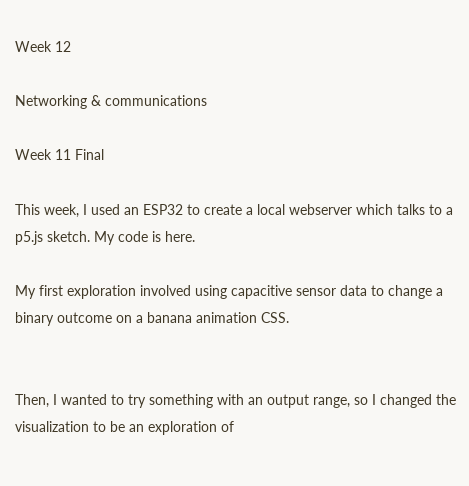Week 12

Networking & communications

Week 11 Final

This week, I used an ESP32 to create a local webserver which talks to a p5.js sketch. My code is here.

My first exploration involved using capacitive sensor data to change a binary outcome on a banana animation CSS.


Then, I wanted to try something with an output range, so I changed the visualization to be an exploration of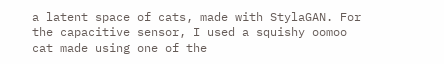a latent space of cats, made with StylaGAN. For the capacitive sensor, I used a squishy oomoo cat made using one of the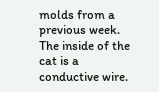molds from a previous week. The inside of the cat is a conductive wire.